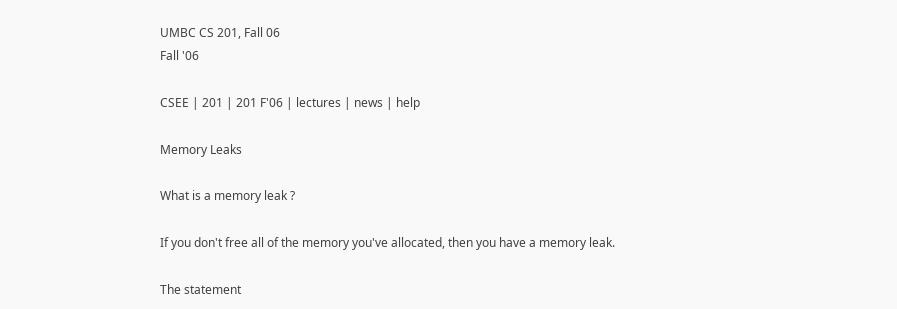UMBC CS 201, Fall 06
Fall '06

CSEE | 201 | 201 F'06 | lectures | news | help

Memory Leaks

What is a memory leak ?

If you don't free all of the memory you've allocated, then you have a memory leak.

The statement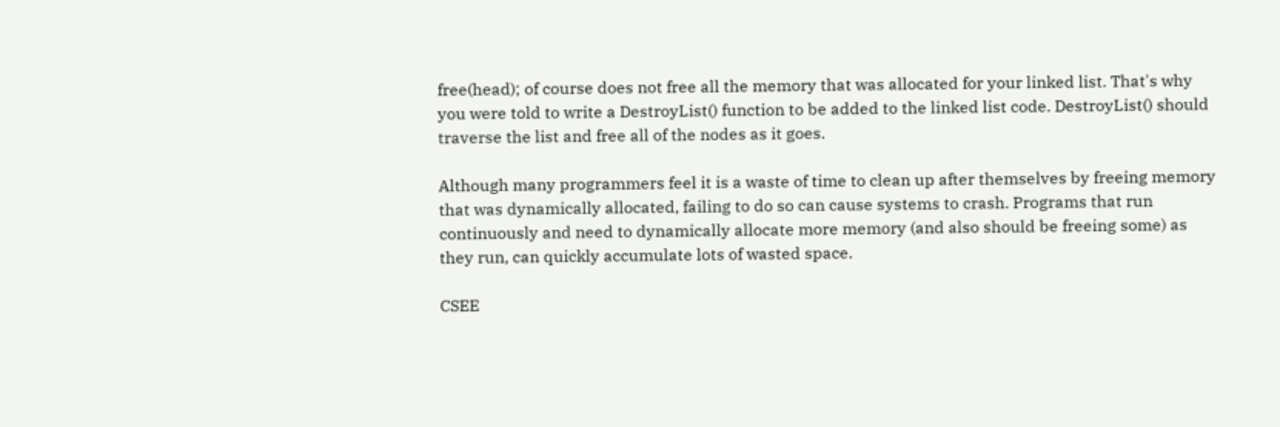free(head); of course does not free all the memory that was allocated for your linked list. That's why you were told to write a DestroyList() function to be added to the linked list code. DestroyList() should traverse the list and free all of the nodes as it goes.

Although many programmers feel it is a waste of time to clean up after themselves by freeing memory that was dynamically allocated, failing to do so can cause systems to crash. Programs that run continuously and need to dynamically allocate more memory (and also should be freeing some) as they run, can quickly accumulate lots of wasted space.

CSEE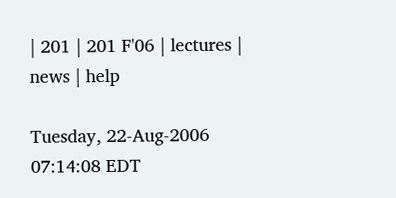| 201 | 201 F'06 | lectures | news | help

Tuesday, 22-Aug-2006 07:14:08 EDT